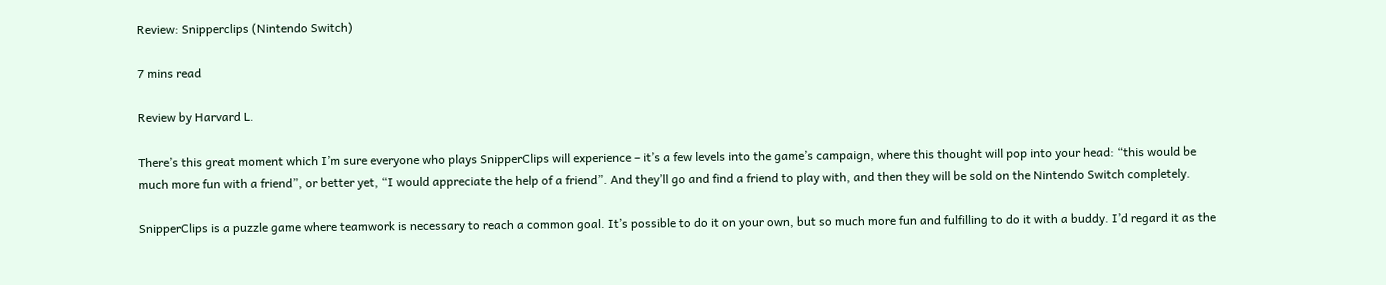Review: Snipperclips (Nintendo Switch)

7 mins read

Review by Harvard L.

There’s this great moment which I’m sure everyone who plays SnipperClips will experience – it’s a few levels into the game’s campaign, where this thought will pop into your head: “this would be much more fun with a friend”, or better yet, “I would appreciate the help of a friend”. And they’ll go and find a friend to play with, and then they will be sold on the Nintendo Switch completely.

SnipperClips is a puzzle game where teamwork is necessary to reach a common goal. It’s possible to do it on your own, but so much more fun and fulfilling to do it with a buddy. I’d regard it as the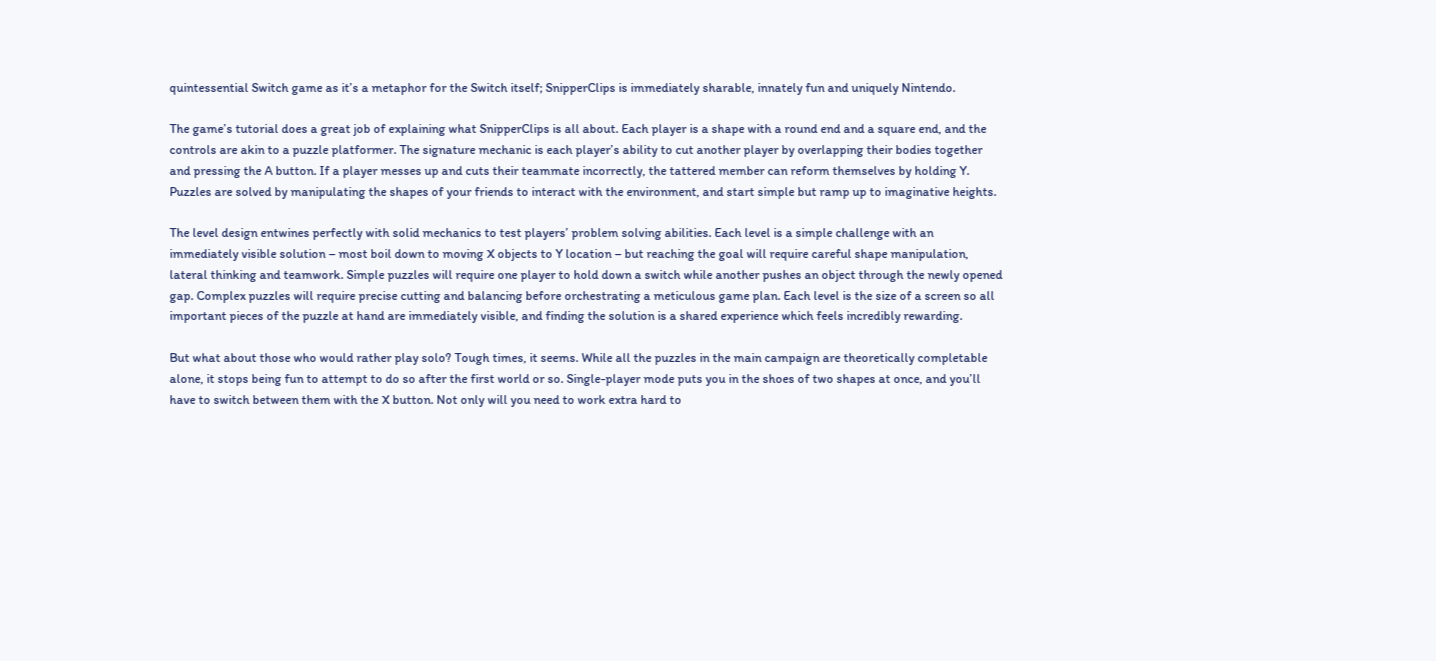quintessential Switch game as it’s a metaphor for the Switch itself; SnipperClips is immediately sharable, innately fun and uniquely Nintendo.

The game’s tutorial does a great job of explaining what SnipperClips is all about. Each player is a shape with a round end and a square end, and the controls are akin to a puzzle platformer. The signature mechanic is each player’s ability to cut another player by overlapping their bodies together and pressing the A button. If a player messes up and cuts their teammate incorrectly, the tattered member can reform themselves by holding Y. Puzzles are solved by manipulating the shapes of your friends to interact with the environment, and start simple but ramp up to imaginative heights.

The level design entwines perfectly with solid mechanics to test players’ problem solving abilities. Each level is a simple challenge with an immediately visible solution – most boil down to moving X objects to Y location – but reaching the goal will require careful shape manipulation, lateral thinking and teamwork. Simple puzzles will require one player to hold down a switch while another pushes an object through the newly opened gap. Complex puzzles will require precise cutting and balancing before orchestrating a meticulous game plan. Each level is the size of a screen so all important pieces of the puzzle at hand are immediately visible, and finding the solution is a shared experience which feels incredibly rewarding.

But what about those who would rather play solo? Tough times, it seems. While all the puzzles in the main campaign are theoretically completable alone, it stops being fun to attempt to do so after the first world or so. Single-player mode puts you in the shoes of two shapes at once, and you’ll have to switch between them with the X button. Not only will you need to work extra hard to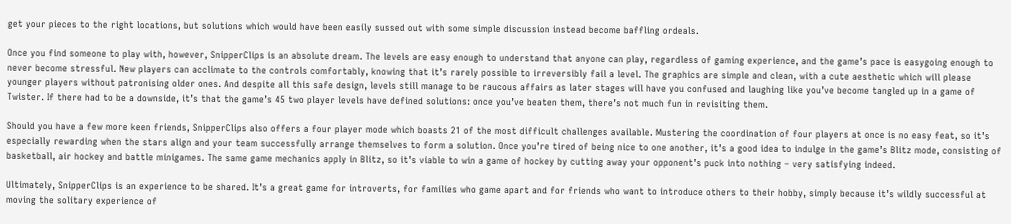get your pieces to the right locations, but solutions which would have been easily sussed out with some simple discussion instead become baffling ordeals.

Once you find someone to play with, however, SnipperClips is an absolute dream. The levels are easy enough to understand that anyone can play, regardless of gaming experience, and the game’s pace is easygoing enough to never become stressful. New players can acclimate to the controls comfortably, knowing that it’s rarely possible to irreversibly fail a level. The graphics are simple and clean, with a cute aesthetic which will please younger players without patronising older ones. And despite all this safe design, levels still manage to be raucous affairs as later stages will have you confused and laughing like you’ve become tangled up in a game of Twister. If there had to be a downside, it’s that the game’s 45 two player levels have defined solutions: once you’ve beaten them, there’s not much fun in revisiting them.

Should you have a few more keen friends, SnipperClips also offers a four player mode which boasts 21 of the most difficult challenges available. Mustering the coordination of four players at once is no easy feat, so it’s especially rewarding when the stars align and your team successfully arrange themselves to form a solution. Once you’re tired of being nice to one another, it’s a good idea to indulge in the game’s Blitz mode, consisting of basketball, air hockey and battle minigames. The same game mechanics apply in Blitz, so it’s viable to win a game of hockey by cutting away your opponent’s puck into nothing – very satisfying indeed.

Ultimately, SnipperClips is an experience to be shared. It’s a great game for introverts, for families who game apart and for friends who want to introduce others to their hobby, simply because it’s wildly successful at moving the solitary experience of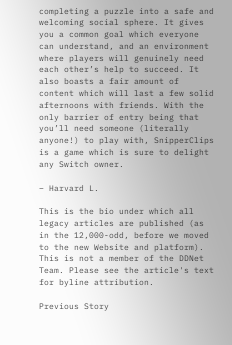completing a puzzle into a safe and welcoming social sphere. It gives you a common goal which everyone can understand, and an environment where players will genuinely need each other’s help to succeed. It also boasts a fair amount of content which will last a few solid afternoons with friends. With the only barrier of entry being that you’ll need someone (literally anyone!) to play with, SnipperClips is a game which is sure to delight any Switch owner.

– Harvard L.

This is the bio under which all legacy articles are published (as in the 12,000-odd, before we moved to the new Website and platform). This is not a member of the DDNet Team. Please see the article's text for byline attribution.

Previous Story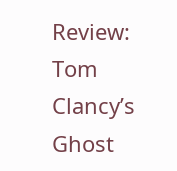Review: Tom Clancy’s Ghost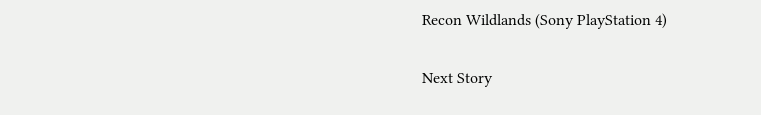Recon Wildlands (Sony PlayStation 4)

Next Story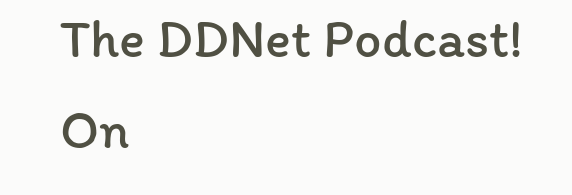The DDNet Podcast! On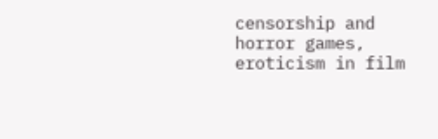censorship and horror games, eroticism in film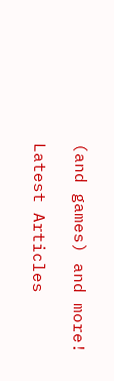(and games) and more!

Latest Articles